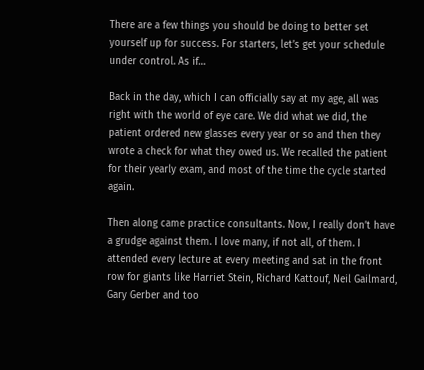There are a few things you should be doing to better set yourself up for success. For starters, let’s get your schedule under control. As if…

Back in the day, which I can officially say at my age, all was right with the world of eye care. We did what we did, the patient ordered new glasses every year or so and then they wrote a check for what they owed us. We recalled the patient for their yearly exam, and most of the time the cycle started again.

Then along came practice consultants. Now, I really don’t have a grudge against them. I love many, if not all, of them. I attended every lecture at every meeting and sat in the front row for giants like Harriet Stein, Richard Kattouf, Neil Gailmard, Gary Gerber and too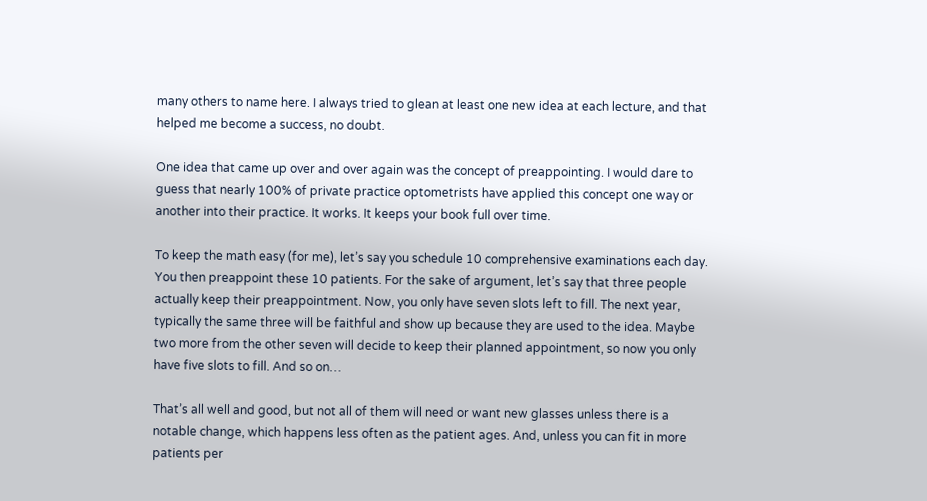many others to name here. I always tried to glean at least one new idea at each lecture, and that helped me become a success, no doubt.

One idea that came up over and over again was the concept of preappointing. I would dare to guess that nearly 100% of private practice optometrists have applied this concept one way or another into their practice. It works. It keeps your book full over time.

To keep the math easy (for me), let’s say you schedule 10 comprehensive examinations each day. You then preappoint these 10 patients. For the sake of argument, let’s say that three people actually keep their preappointment. Now, you only have seven slots left to fill. The next year, typically the same three will be faithful and show up because they are used to the idea. Maybe two more from the other seven will decide to keep their planned appointment, so now you only have five slots to fill. And so on…

That’s all well and good, but not all of them will need or want new glasses unless there is a notable change, which happens less often as the patient ages. And, unless you can fit in more patients per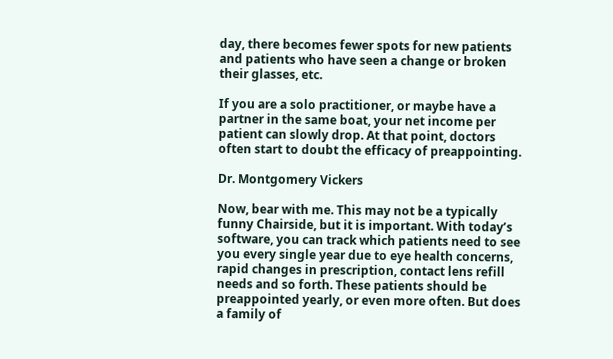day, there becomes fewer spots for new patients and patients who have seen a change or broken their glasses, etc.

If you are a solo practitioner, or maybe have a partner in the same boat, your net income per patient can slowly drop. At that point, doctors often start to doubt the efficacy of preappointing.

Dr. Montgomery Vickers

Now, bear with me. This may not be a typically funny Chairside, but it is important. With today’s software, you can track which patients need to see you every single year due to eye health concerns, rapid changes in prescription, contact lens refill needs and so forth. These patients should be preappointed yearly, or even more often. But does a family of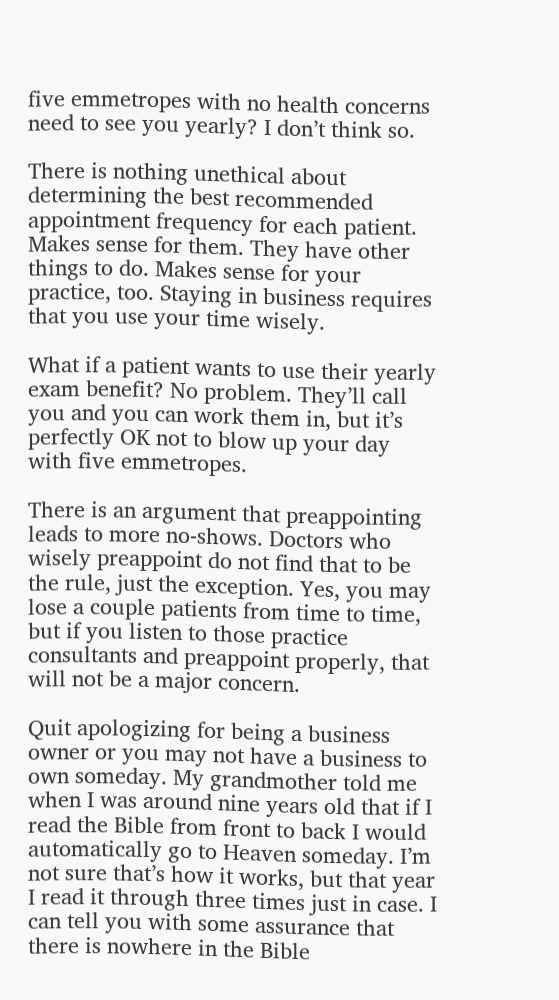five emmetropes with no health concerns need to see you yearly? I don’t think so.

There is nothing unethical about determining the best recommended appointment frequency for each patient. Makes sense for them. They have other things to do. Makes sense for your practice, too. Staying in business requires that you use your time wisely.

What if a patient wants to use their yearly exam benefit? No problem. They’ll call you and you can work them in, but it’s perfectly OK not to blow up your day with five emmetropes.

There is an argument that preappointing leads to more no-shows. Doctors who wisely preappoint do not find that to be the rule, just the exception. Yes, you may lose a couple patients from time to time, but if you listen to those practice consultants and preappoint properly, that will not be a major concern.

Quit apologizing for being a business owner or you may not have a business to own someday. My grandmother told me when I was around nine years old that if I read the Bible from front to back I would automatically go to Heaven someday. I’m not sure that’s how it works, but that year I read it through three times just in case. I can tell you with some assurance that there is nowhere in the Bible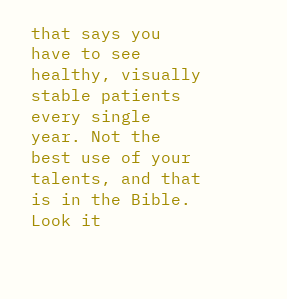that says you have to see healthy, visually stable patients every single year. Not the best use of your talents, and that is in the Bible. Look it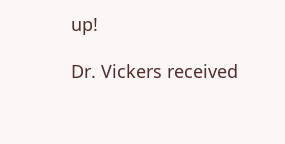up!

Dr. Vickers received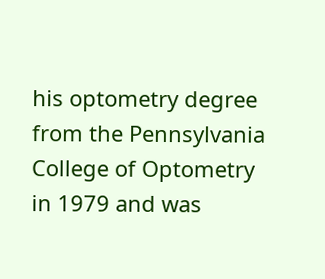his optometry degree from the Pennsylvania College of Optometry in 1979 and was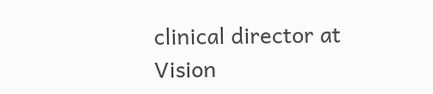clinical director at Vision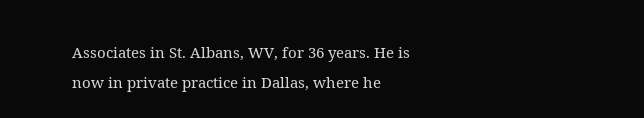Associates in St. Albans, WV, for 36 years. He is now in private practice in Dallas, where he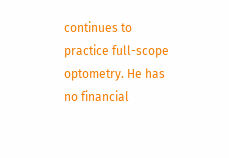continues to practice full-scope optometry. He has no financial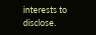interests to disclose.